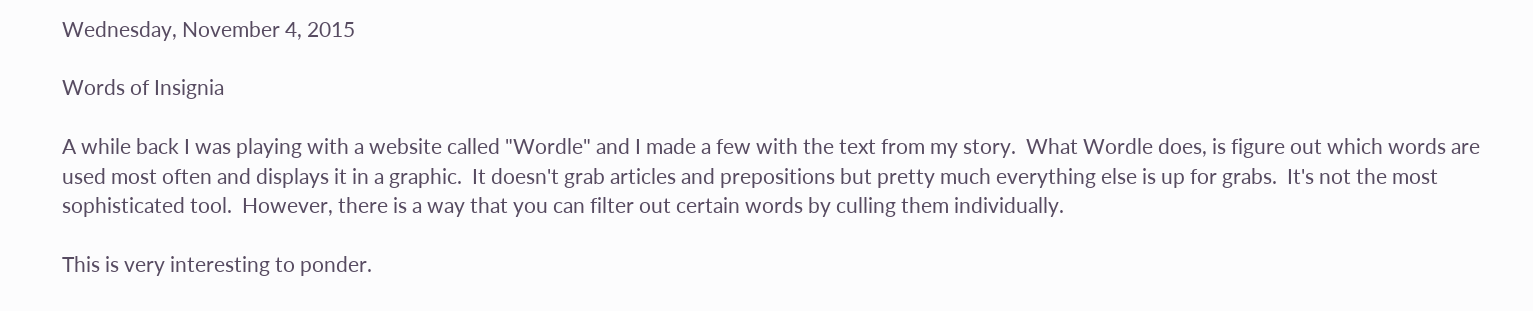Wednesday, November 4, 2015

Words of Insignia

A while back I was playing with a website called "Wordle" and I made a few with the text from my story.  What Wordle does, is figure out which words are used most often and displays it in a graphic.  It doesn't grab articles and prepositions but pretty much everything else is up for grabs.  It's not the most sophisticated tool.  However, there is a way that you can filter out certain words by culling them individually.

This is very interesting to ponder.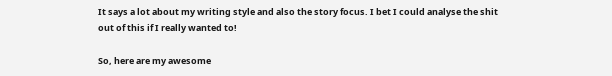It says a lot about my writing style and also the story focus. I bet I could analyse the shit out of this if I really wanted to!

So, here are my awesome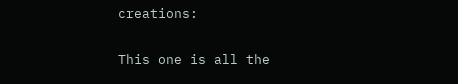creations:

This one is all the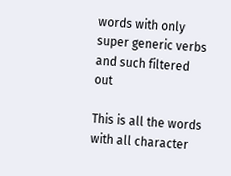words with only super generic verbs and such filtered out

This is all the words with all character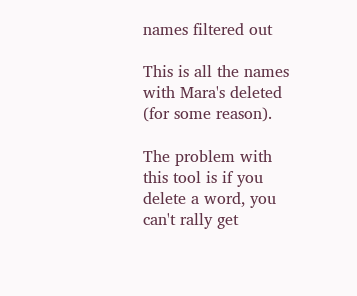names filtered out

This is all the names with Mara's deleted (for some reason).

The problem with this tool is if you delete a word, you can't rally get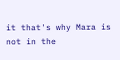it that's why Mara is not in the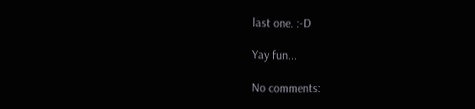last one. :-D

Yay fun...

No comments: